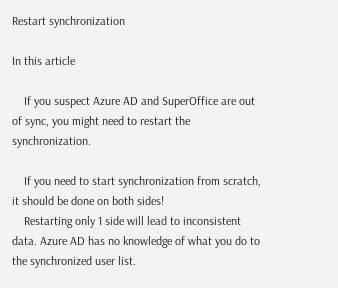Restart synchronization

In this article

    If you suspect Azure AD and SuperOffice are out of sync, you might need to restart the synchronization.

    If you need to start synchronization from scratch, it should be done on both sides!
    Restarting only 1 side will lead to inconsistent data. Azure AD has no knowledge of what you do to the synchronized user list.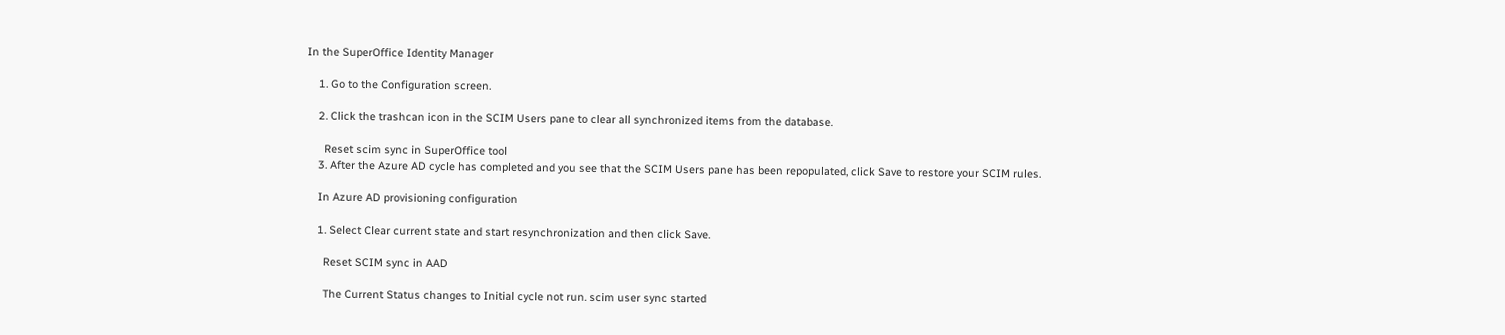In the SuperOffice Identity Manager

    1. Go to the Configuration screen.

    2. Click the trashcan icon in the SCIM Users pane to clear all synchronized items from the database.

      Reset scim sync in SuperOffice tool
    3. After the Azure AD cycle has completed and you see that the SCIM Users pane has been repopulated, click Save to restore your SCIM rules.

    In Azure AD provisioning configuration

    1. Select Clear current state and start resynchronization and then click Save.

      Reset SCIM sync in AAD

      The Current Status changes to Initial cycle not run. scim user sync started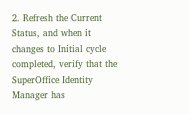2. Refresh the Current Status, and when it changes to Initial cycle completed, verify that the SuperOffice Identity Manager has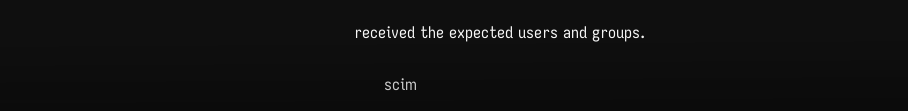received the expected users and groups.

      scim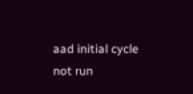aad initial cycle not run